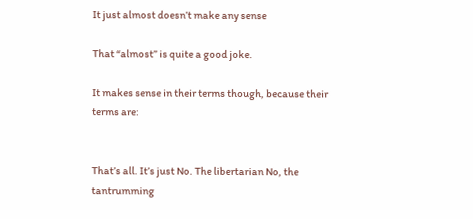It just almost doesn’t make any sense

That “almost” is quite a good joke.

It makes sense in their terms though, because their terms are:


That’s all. It’s just No. The libertarian No, the tantrumming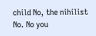child No, the nihilist No. No you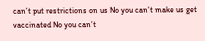can’t put restrictions on us No you can’t make us get vaccinated No you can’t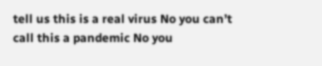tell us this is a real virus No you can’t call this a pandemic No you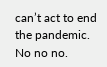can’t act to end the pandemic. No no no.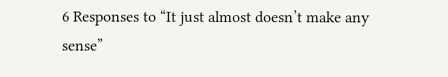6 Responses to “It just almost doesn’t make any sense”